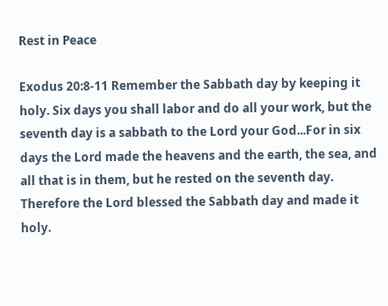Rest in Peace

Exodus 20:8-11 Remember the Sabbath day by keeping it holy. Six days you shall labor and do all your work, but the seventh day is a sabbath to the Lord your God...For in six days the Lord made the heavens and the earth, the sea, and all that is in them, but he rested on the seventh day. Therefore the Lord blessed the Sabbath day and made it holy.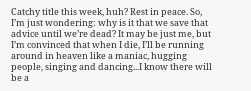Catchy title this week, huh? Rest in peace. So, I’m just wondering: why is it that we save that advice until we’re dead? It may be just me, but I’m convinced that when I die, I’ll be running around in heaven like a maniac, hugging people, singing and dancing...I know there will be a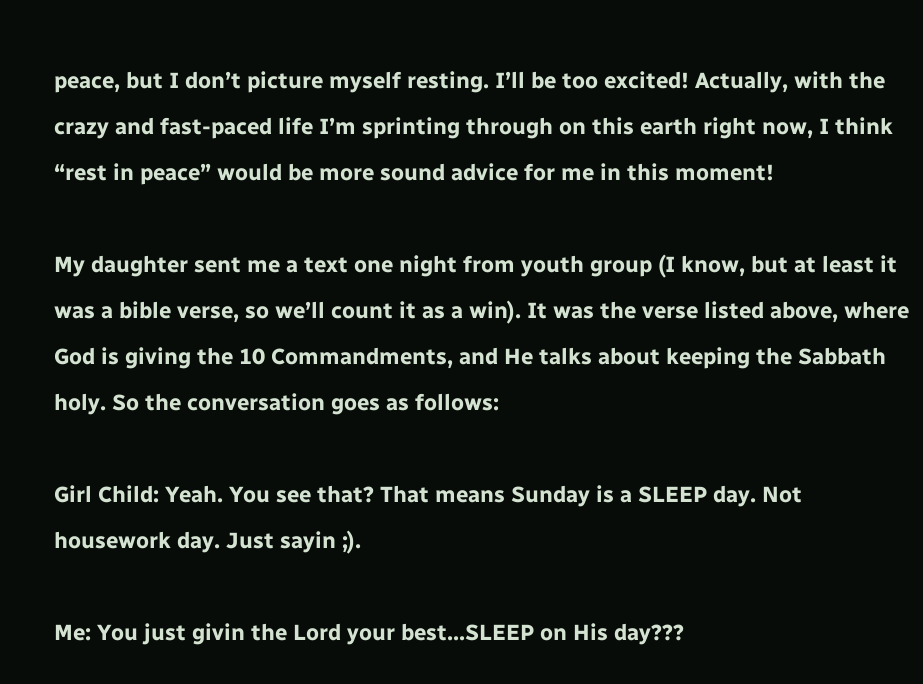peace, but I don’t picture myself resting. I’ll be too excited! Actually, with the crazy and fast-paced life I’m sprinting through on this earth right now, I think “rest in peace” would be more sound advice for me in this moment!

My daughter sent me a text one night from youth group (I know, but at least it was a bible verse, so we’ll count it as a win). It was the verse listed above, where God is giving the 10 Commandments, and He talks about keeping the Sabbath holy. So the conversation goes as follows:

Girl Child: Yeah. You see that? That means Sunday is a SLEEP day. Not housework day. Just sayin ;).

Me: You just givin the Lord your best...SLEEP on His day???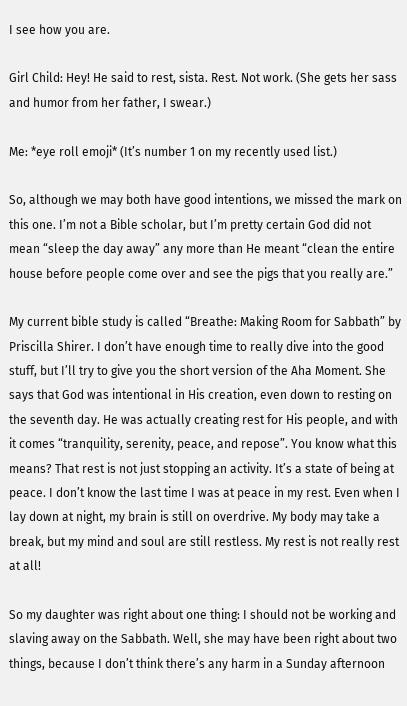I see how you are.

Girl Child: Hey! He said to rest, sista. Rest. Not work. (She gets her sass and humor from her father, I swear.)

Me: *eye roll emoji* (It’s number 1 on my recently used list.)

So, although we may both have good intentions, we missed the mark on this one. I’m not a Bible scholar, but I’m pretty certain God did not mean “sleep the day away” any more than He meant “clean the entire house before people come over and see the pigs that you really are.”

My current bible study is called “Breathe: Making Room for Sabbath” by Priscilla Shirer. I don’t have enough time to really dive into the good stuff, but I’ll try to give you the short version of the Aha Moment. She says that God was intentional in His creation, even down to resting on the seventh day. He was actually creating rest for His people, and with it comes “tranquility, serenity, peace, and repose”. You know what this means? That rest is not just stopping an activity. It’s a state of being at peace. I don’t know the last time I was at peace in my rest. Even when I lay down at night, my brain is still on overdrive. My body may take a break, but my mind and soul are still restless. My rest is not really rest at all!

So my daughter was right about one thing: I should not be working and slaving away on the Sabbath. Well, she may have been right about two things, because I don’t think there’s any harm in a Sunday afternoon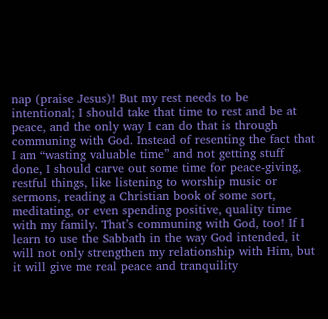nap (praise Jesus)! But my rest needs to be intentional; I should take that time to rest and be at peace, and the only way I can do that is through communing with God. Instead of resenting the fact that I am “wasting valuable time” and not getting stuff done, I should carve out some time for peace-giving, restful things, like listening to worship music or sermons, reading a Christian book of some sort, meditating, or even spending positive, quality time with my family. That’s communing with God, too! If I learn to use the Sabbath in the way God intended, it will not only strengthen my relationship with Him, but it will give me real peace and tranquility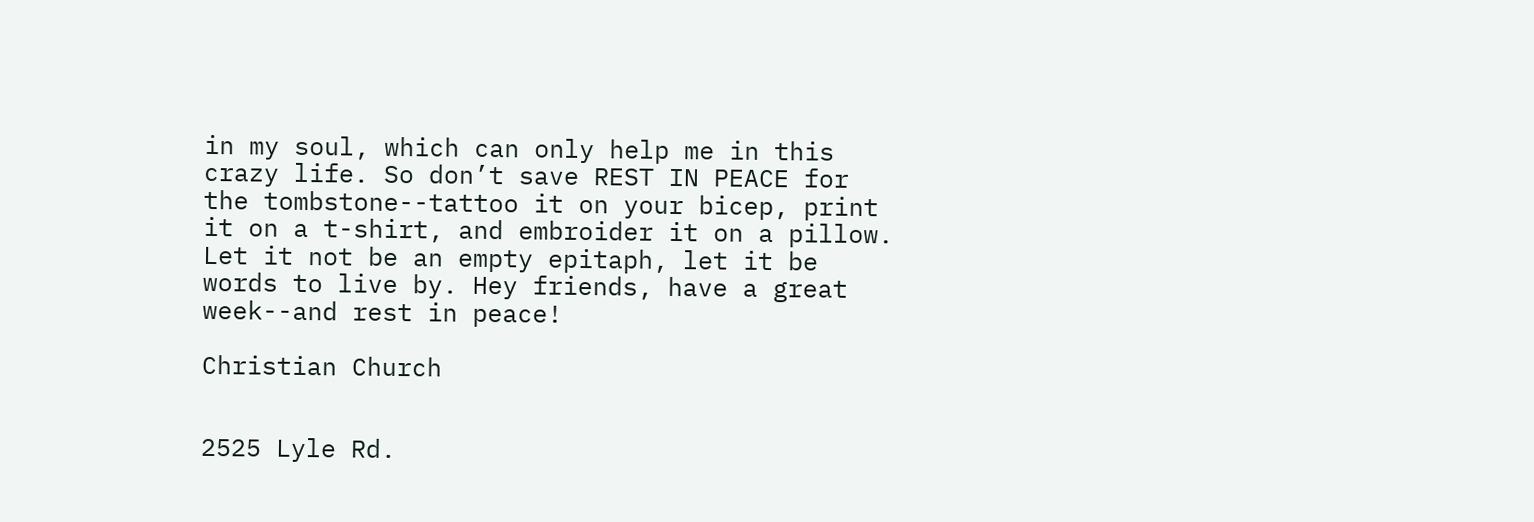in my soul, which can only help me in this crazy life. So don’t save REST IN PEACE for the tombstone--tattoo it on your bicep, print it on a t-shirt, and embroider it on a pillow. Let it not be an empty epitaph, let it be words to live by. Hey friends, have a great week--and rest in peace!

Christian Church


2525 Lyle Rd.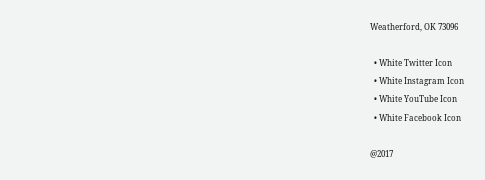Weatherford, OK 73096

  • White Twitter Icon
  • White Instagram Icon
  • White YouTube Icon
  • White Facebook Icon

@2017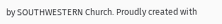by SOUTHWESTERN Church. Proudly created with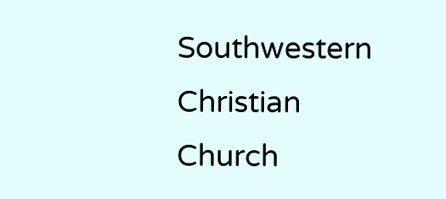Southwestern Christian Church